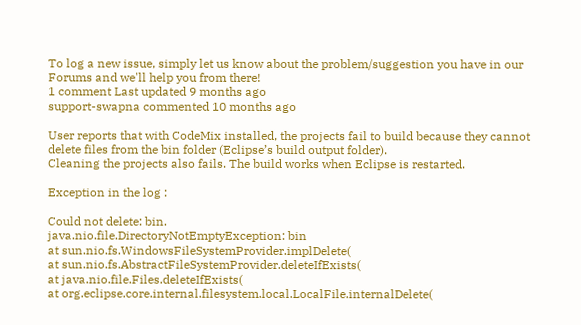To log a new issue, simply let us know about the problem/suggestion you have in our Forums and we'll help you from there!
1 comment Last updated 9 months ago
support-swapna commented 10 months ago

User reports that with CodeMix installed, the projects fail to build because they cannot delete files from the bin folder (Eclipse’s build output folder).
Cleaning the projects also fails. The build works when Eclipse is restarted.

Exception in the log :

Could not delete: bin.
java.nio.file.DirectoryNotEmptyException: bin
at sun.nio.fs.WindowsFileSystemProvider.implDelete(
at sun.nio.fs.AbstractFileSystemProvider.deleteIfExists(
at java.nio.file.Files.deleteIfExists(
at org.eclipse.core.internal.filesystem.local.LocalFile.internalDelete(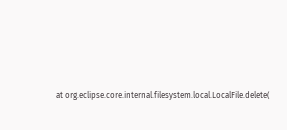at org.eclipse.core.internal.filesystem.local.LocalFile.delete(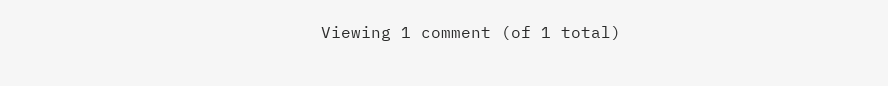Viewing 1 comment (of 1 total)